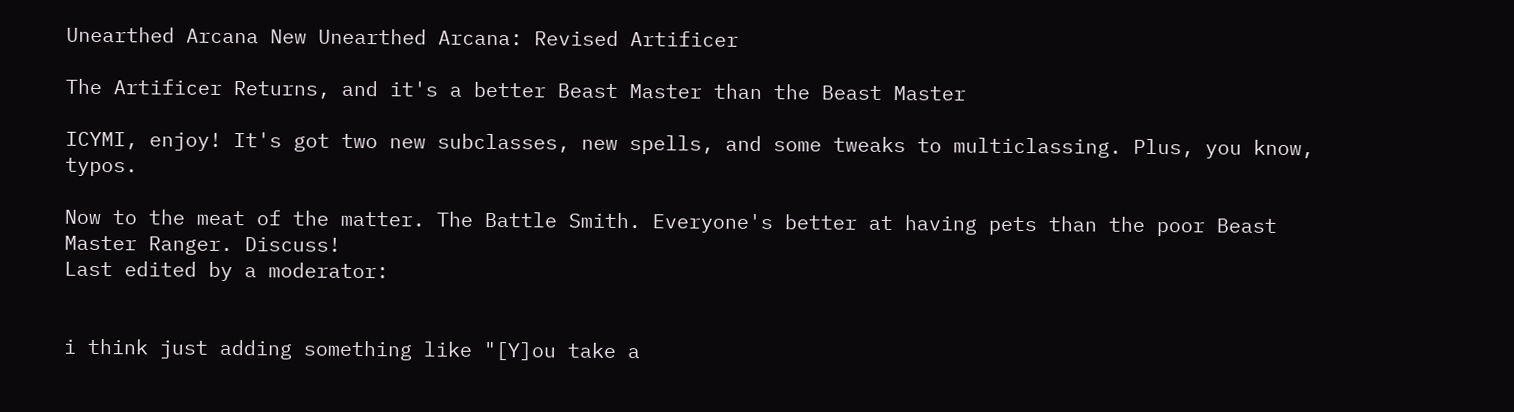Unearthed Arcana New Unearthed Arcana: Revised Artificer

The Artificer Returns, and it's a better Beast Master than the Beast Master

ICYMI, enjoy! It's got two new subclasses, new spells, and some tweaks to multiclassing. Plus, you know, typos.

Now to the meat of the matter. The Battle Smith. Everyone's better at having pets than the poor Beast Master Ranger. Discuss!
Last edited by a moderator:


i think just adding something like "[Y]ou take a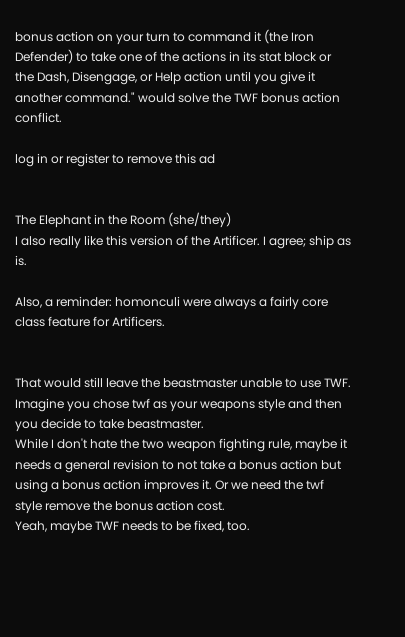bonus action on your turn to command it (the Iron Defender) to take one of the actions in its stat block or the Dash, Disengage, or Help action until you give it another command." would solve the TWF bonus action conflict.

log in or register to remove this ad


The Elephant in the Room (she/they)
I also really like this version of the Artificer. I agree; ship as is.

Also, a reminder: homonculi were always a fairly core class feature for Artificers.


That would still leave the beastmaster unable to use TWF.
Imagine you chose twf as your weapons style and then you decide to take beastmaster.
While I don't hate the two weapon fighting rule, maybe it needs a general revision to not take a bonus action but using a bonus action improves it. Or we need the twf style remove the bonus action cost.
Yeah, maybe TWF needs to be fixed, too.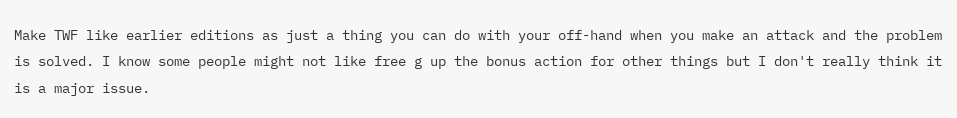Make TWF like earlier editions as just a thing you can do with your off-hand when you make an attack and the problem is solved. I know some people might not like free g up the bonus action for other things but I don't really think it is a major issue.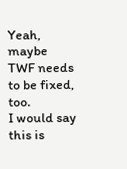Yeah, maybe TWF needs to be fixed, too.
I would say this is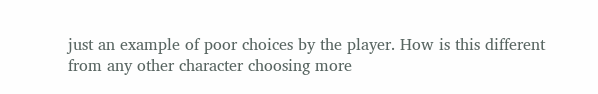just an example of poor choices by the player. How is this different from any other character choosing more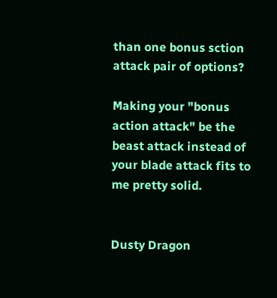than one bonus sction attack pair of options?

Making your "bonus action attack" be the beast attack instead of your blade attack fits to me pretty solid.


Dusty Dragon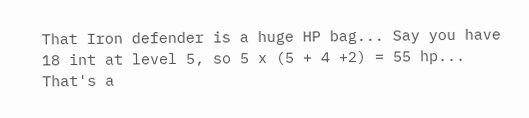That Iron defender is a huge HP bag... Say you have 18 int at level 5, so 5 x (5 + 4 +2) = 55 hp... That's a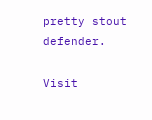pretty stout defender.

Visit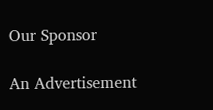Our Sponsor

An Advertisement